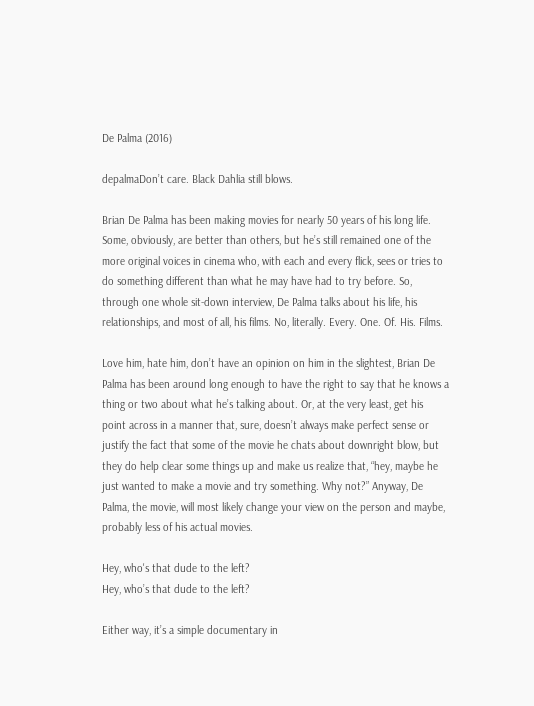De Palma (2016)

depalmaDon’t care. Black Dahlia still blows.

Brian De Palma has been making movies for nearly 50 years of his long life. Some, obviously, are better than others, but he’s still remained one of the more original voices in cinema who, with each and every flick, sees or tries to do something different than what he may have had to try before. So, through one whole sit-down interview, De Palma talks about his life, his relationships, and most of all, his films. No, literally. Every. One. Of. His. Films.

Love him, hate him, don’t have an opinion on him in the slightest, Brian De Palma has been around long enough to have the right to say that he knows a thing or two about what he’s talking about. Or, at the very least, get his point across in a manner that, sure, doesn’t always make perfect sense or justify the fact that some of the movie he chats about downright blow, but they do help clear some things up and make us realize that, “hey, maybe he just wanted to make a movie and try something. Why not?” Anyway, De Palma, the movie, will most likely change your view on the person and maybe, probably less of his actual movies.

Hey, who's that dude to the left?
Hey, who’s that dude to the left?

Either way, it’s a simple documentary in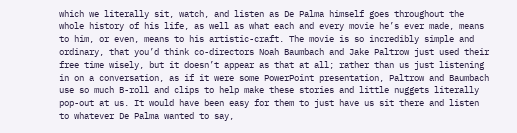which we literally sit, watch, and listen as De Palma himself goes throughout the whole history of his life, as well as what each and every movie he’s ever made, means to him, or even, means to his artistic-craft. The movie is so incredibly simple and ordinary, that you’d think co-directors Noah Baumbach and Jake Paltrow just used their free time wisely, but it doesn’t appear as that at all; rather than us just listening in on a conversation, as if it were some PowerPoint presentation, Paltrow and Baumbach use so much B-roll and clips to help make these stories and little nuggets literally pop-out at us. It would have been easy for them to just have us sit there and listen to whatever De Palma wanted to say,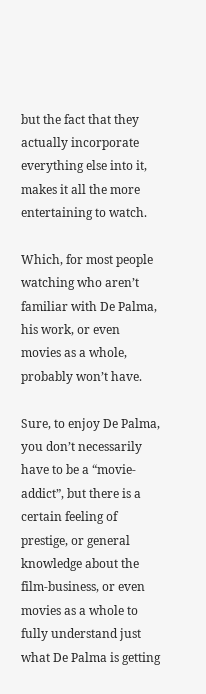but the fact that they actually incorporate everything else into it, makes it all the more entertaining to watch.

Which, for most people watching who aren’t familiar with De Palma, his work, or even movies as a whole, probably won’t have.

Sure, to enjoy De Palma, you don’t necessarily have to be a “movie-addict”, but there is a certain feeling of prestige, or general knowledge about the film-business, or even movies as a whole to fully understand just what De Palma is getting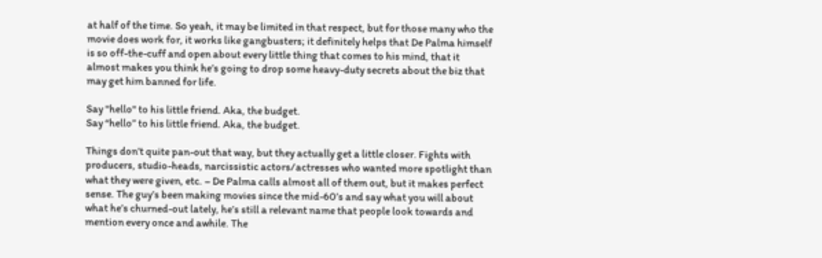at half of the time. So yeah, it may be limited in that respect, but for those many who the movie does work for, it works like gangbusters; it definitely helps that De Palma himself is so off-the-cuff and open about every little thing that comes to his mind, that it almost makes you think he’s going to drop some heavy-duty secrets about the biz that may get him banned for life.

Say "hello" to his little friend. Aka, the budget.
Say “hello” to his little friend. Aka, the budget.

Things don’t quite pan-out that way, but they actually get a little closer. Fights with producers, studio-heads, narcissistic actors/actresses who wanted more spotlight than what they were given, etc. – De Palma calls almost all of them out, but it makes perfect sense. The guy’s been making movies since the mid-60’s and say what you will about what he’s churned-out lately, he’s still a relevant name that people look towards and mention every once and awhile. The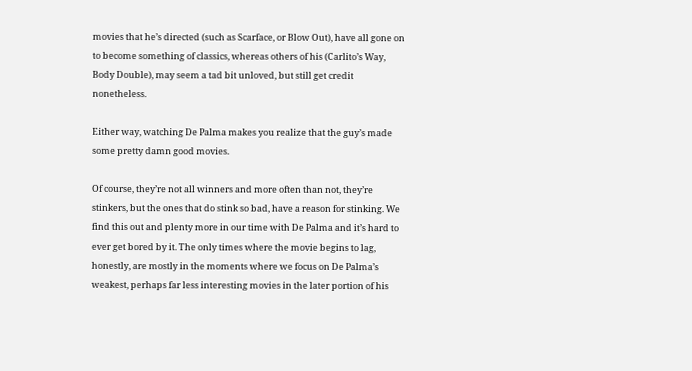movies that he’s directed (such as Scarface, or Blow Out), have all gone on to become something of classics, whereas others of his (Carlito’s Way, Body Double), may seem a tad bit unloved, but still get credit nonetheless.

Either way, watching De Palma makes you realize that the guy’s made some pretty damn good movies.

Of course, they’re not all winners and more often than not, they’re stinkers, but the ones that do stink so bad, have a reason for stinking. We find this out and plenty more in our time with De Palma and it’s hard to ever get bored by it. The only times where the movie begins to lag, honestly, are mostly in the moments where we focus on De Palma’s weakest, perhaps far less interesting movies in the later portion of his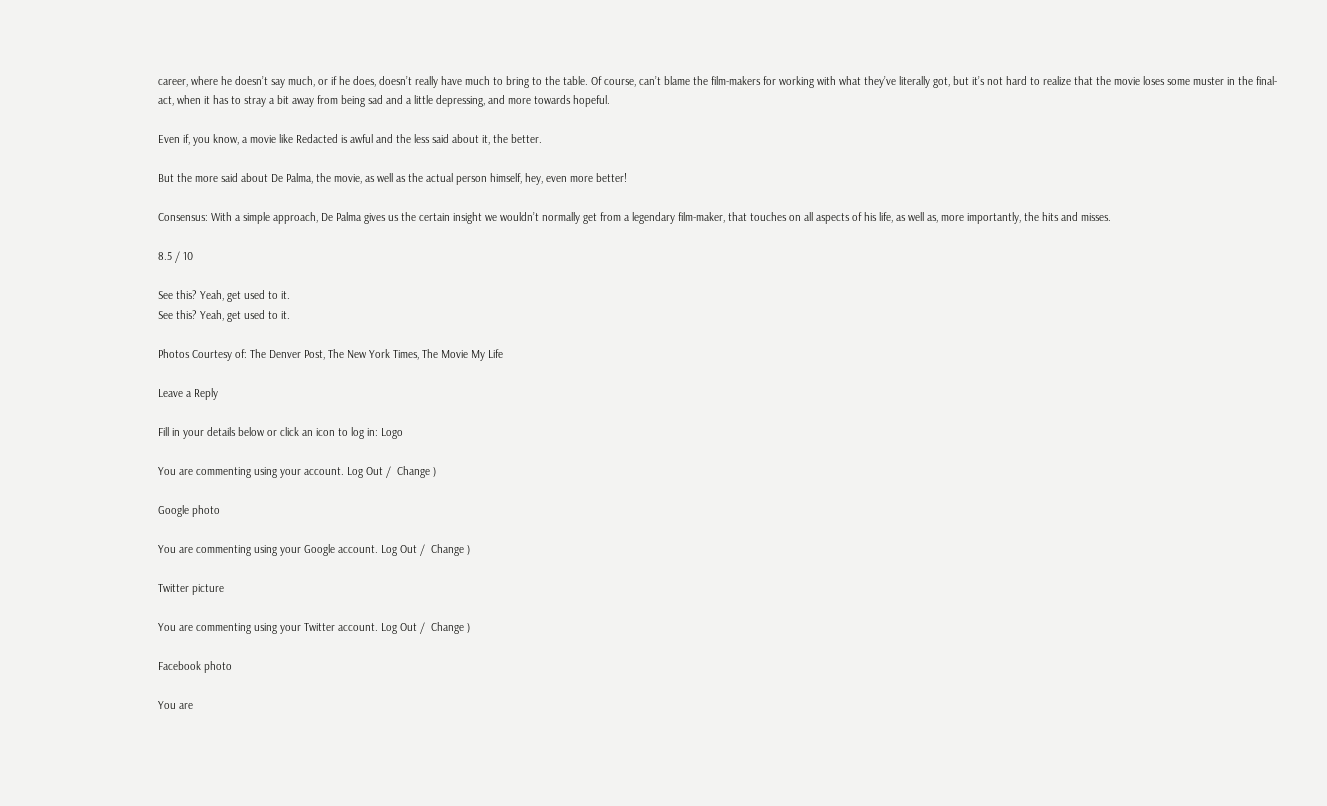career, where he doesn’t say much, or if he does, doesn’t really have much to bring to the table. Of course, can’t blame the film-makers for working with what they’ve literally got, but it’s not hard to realize that the movie loses some muster in the final-act, when it has to stray a bit away from being sad and a little depressing, and more towards hopeful.

Even if, you know, a movie like Redacted is awful and the less said about it, the better.

But the more said about De Palma, the movie, as well as the actual person himself, hey, even more better!

Consensus: With a simple approach, De Palma gives us the certain insight we wouldn’t normally get from a legendary film-maker, that touches on all aspects of his life, as well as, more importantly, the hits and misses.

8.5 / 10

See this? Yeah, get used to it.
See this? Yeah, get used to it.

Photos Courtesy of: The Denver Post, The New York Times, The Movie My Life

Leave a Reply

Fill in your details below or click an icon to log in: Logo

You are commenting using your account. Log Out /  Change )

Google photo

You are commenting using your Google account. Log Out /  Change )

Twitter picture

You are commenting using your Twitter account. Log Out /  Change )

Facebook photo

You are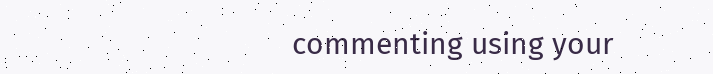commenting using your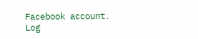Facebook account. Log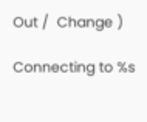Out /  Change )

Connecting to %s